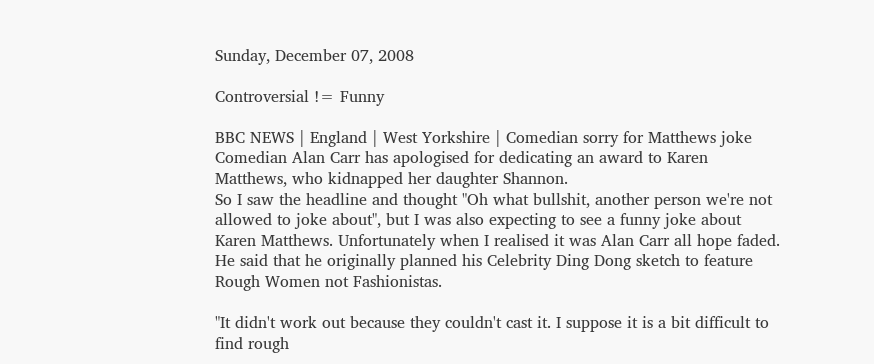Sunday, December 07, 2008

Controversial != Funny

BBC NEWS | England | West Yorkshire | Comedian sorry for Matthews joke
Comedian Alan Carr has apologised for dedicating an award to Karen Matthews, who kidnapped her daughter Shannon.
So I saw the headline and thought "Oh what bullshit, another person we're not allowed to joke about", but I was also expecting to see a funny joke about Karen Matthews. Unfortunately when I realised it was Alan Carr all hope faded.
He said that he originally planned his Celebrity Ding Dong sketch to feature Rough Women not Fashionistas.

"It didn't work out because they couldn't cast it. I suppose it is a bit difficult to find rough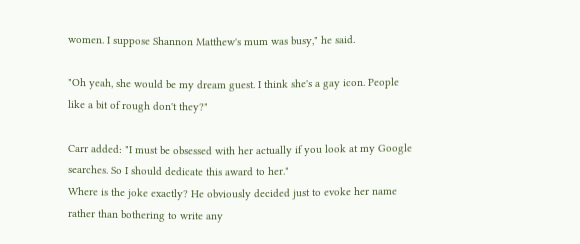women. I suppose Shannon Matthew's mum was busy," he said.

"Oh yeah, she would be my dream guest. I think she's a gay icon. People like a bit of rough don't they?"

Carr added: "I must be obsessed with her actually if you look at my Google searches. So I should dedicate this award to her."
Where is the joke exactly? He obviously decided just to evoke her name rather than bothering to write any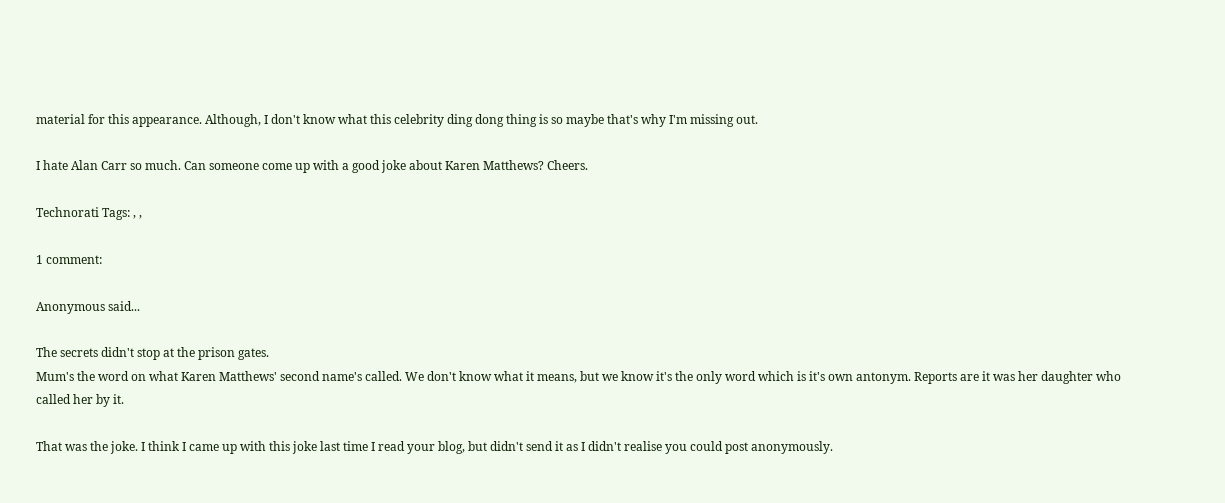material for this appearance. Although, I don't know what this celebrity ding dong thing is so maybe that's why I'm missing out.

I hate Alan Carr so much. Can someone come up with a good joke about Karen Matthews? Cheers.

Technorati Tags: , ,

1 comment:

Anonymous said...

The secrets didn't stop at the prison gates.
Mum's the word on what Karen Matthews' second name's called. We don't know what it means, but we know it's the only word which is it's own antonym. Reports are it was her daughter who called her by it.

That was the joke. I think I came up with this joke last time I read your blog, but didn't send it as I didn't realise you could post anonymously.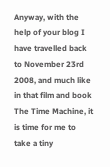Anyway, with the help of your blog I have travelled back to November 23rd 2008, and much like in that film and book The Time Machine, it is time for me to take a tiny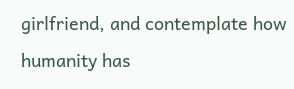girlfriend, and contemplate how humanity has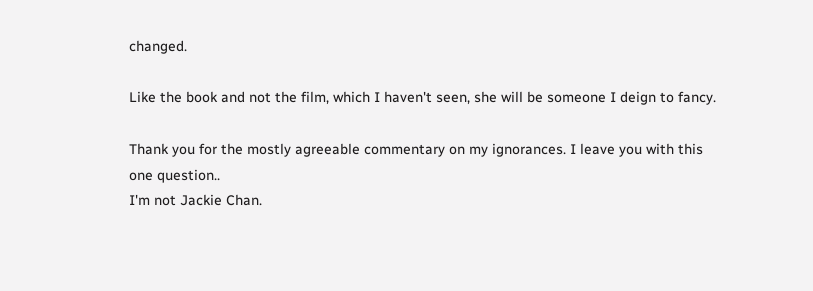changed.

Like the book and not the film, which I haven't seen, she will be someone I deign to fancy.

Thank you for the mostly agreeable commentary on my ignorances. I leave you with this one question..
I'm not Jackie Chan.